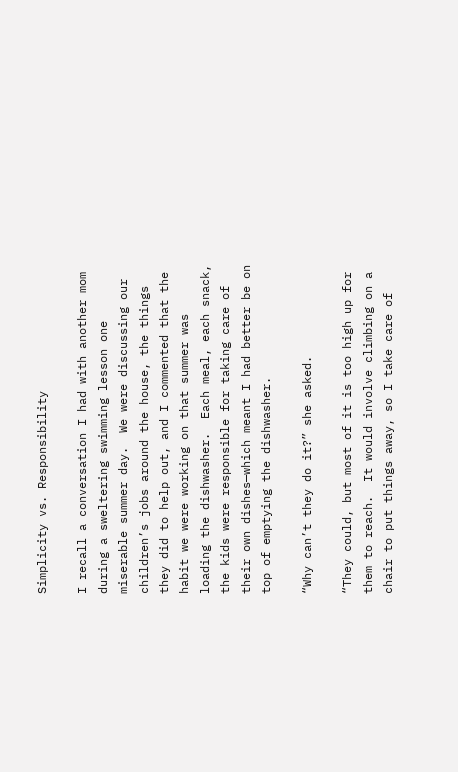Simplicity vs. Responsibility

I recall a conversation I had with another mom during a sweltering swimming lesson one miserable summer day.  We were discussing our children’s jobs around the house, the things they did to help out, and I commented that the habit we were working on that summer was loading the dishwasher.  Each meal, each snack, the kids were responsible for taking care of their own dishes—which meant I had better be on top of emptying the dishwasher.

“Why can’t they do it?” she asked.

“They could, but most of it is too high up for them to reach.  It would involve climbing on a chair to put things away, so I take care of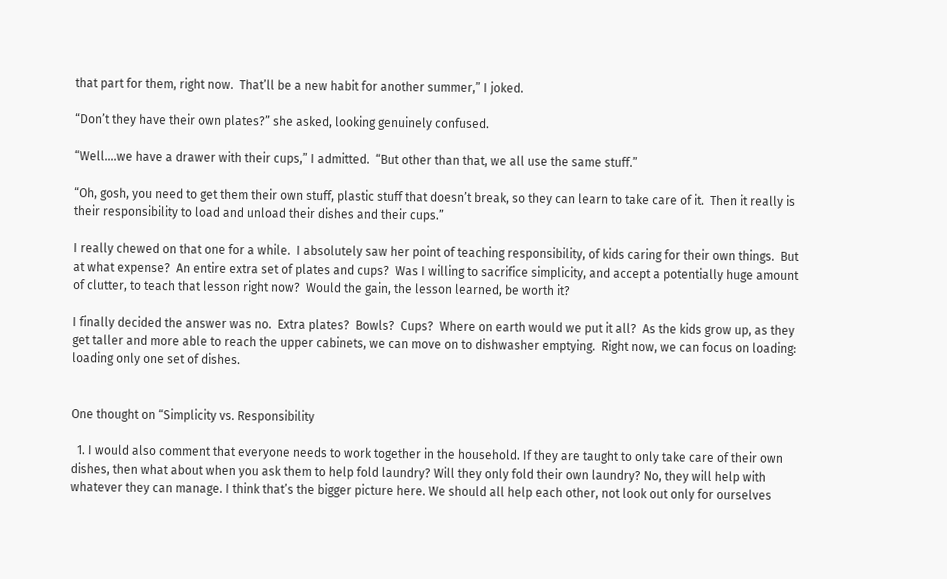that part for them, right now.  That’ll be a new habit for another summer,” I joked.

“Don’t they have their own plates?” she asked, looking genuinely confused.

“Well….we have a drawer with their cups,” I admitted.  “But other than that, we all use the same stuff.”

“Oh, gosh, you need to get them their own stuff, plastic stuff that doesn’t break, so they can learn to take care of it.  Then it really is their responsibility to load and unload their dishes and their cups.”

I really chewed on that one for a while.  I absolutely saw her point of teaching responsibility, of kids caring for their own things.  But at what expense?  An entire extra set of plates and cups?  Was I willing to sacrifice simplicity, and accept a potentially huge amount of clutter, to teach that lesson right now?  Would the gain, the lesson learned, be worth it?

I finally decided the answer was no.  Extra plates?  Bowls?  Cups?  Where on earth would we put it all?  As the kids grow up, as they get taller and more able to reach the upper cabinets, we can move on to dishwasher emptying.  Right now, we can focus on loading:  loading only one set of dishes.


One thought on “Simplicity vs. Responsibility

  1. I would also comment that everyone needs to work together in the household. If they are taught to only take care of their own dishes, then what about when you ask them to help fold laundry? Will they only fold their own laundry? No, they will help with whatever they can manage. I think that’s the bigger picture here. We should all help each other, not look out only for ourselves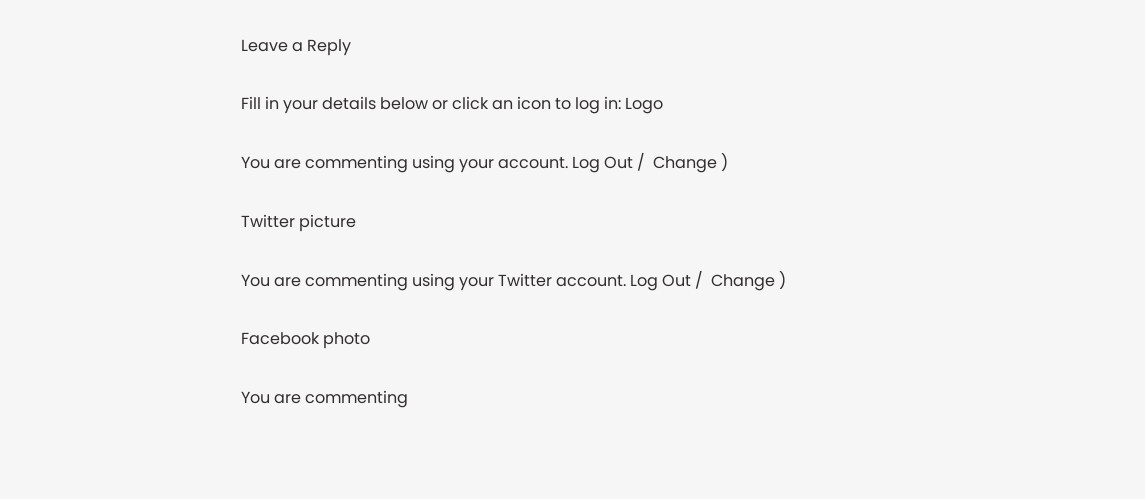Leave a Reply

Fill in your details below or click an icon to log in: Logo

You are commenting using your account. Log Out /  Change )

Twitter picture

You are commenting using your Twitter account. Log Out /  Change )

Facebook photo

You are commenting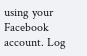using your Facebook account. Log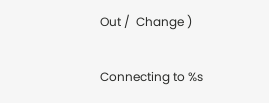Out /  Change )

Connecting to %s